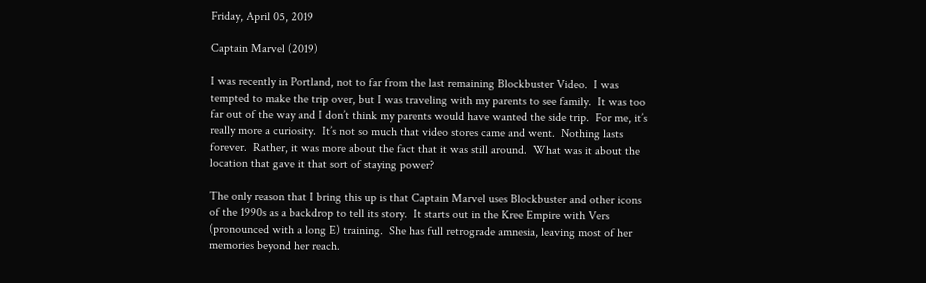Friday, April 05, 2019

Captain Marvel (2019)

I was recently in Portland, not to far from the last remaining Blockbuster Video.  I was tempted to make the trip over, but I was traveling with my parents to see family.  It was too far out of the way and I don’t think my parents would have wanted the side trip.  For me, it’s really more a curiosity.  It’s not so much that video stores came and went.  Nothing lasts forever.  Rather, it was more about the fact that it was still around.  What was it about the location that gave it that sort of staying power?

The only reason that I bring this up is that Captain Marvel uses Blockbuster and other icons of the 1990s as a backdrop to tell its story.  It starts out in the Kree Empire with Vers (pronounced with a long E) training.  She has full retrograde amnesia, leaving most of her memories beyond her reach.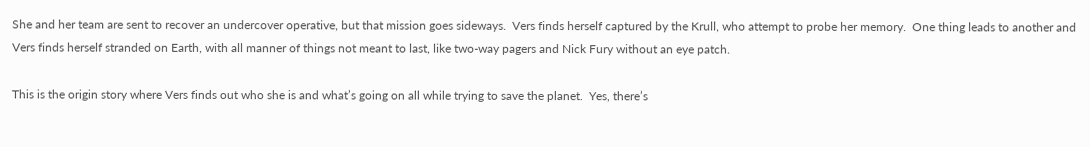She and her team are sent to recover an undercover operative, but that mission goes sideways.  Vers finds herself captured by the Krull, who attempt to probe her memory.  One thing leads to another and Vers finds herself stranded on Earth, with all manner of things not meant to last, like two-way pagers and Nick Fury without an eye patch.

This is the origin story where Vers finds out who she is and what’s going on all while trying to save the planet.  Yes, there’s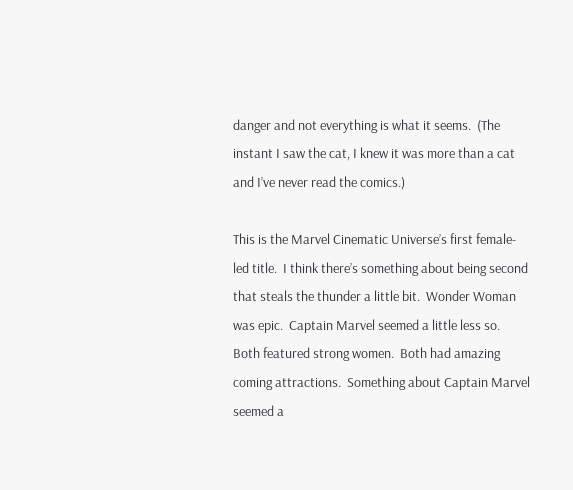danger and not everything is what it seems.  (The instant I saw the cat, I knew it was more than a cat and I’ve never read the comics.)

This is the Marvel Cinematic Universe’s first female-led title.  I think there’s something about being second that steals the thunder a little bit.  Wonder Woman was epic.  Captain Marvel seemed a little less so.  Both featured strong women.  Both had amazing coming attractions.  Something about Captain Marvel seemed a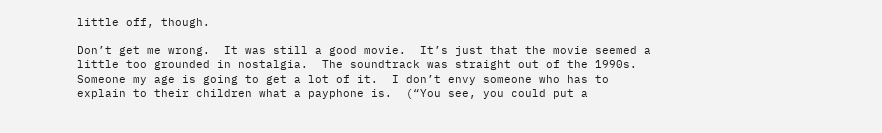little off, though.

Don’t get me wrong.  It was still a good movie.  It’s just that the movie seemed a little too grounded in nostalgia.  The soundtrack was straight out of the 1990s.  Someone my age is going to get a lot of it.  I don’t envy someone who has to explain to their children what a payphone is.  (“You see, you could put a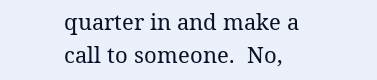quarter in and make a call to someone.  No,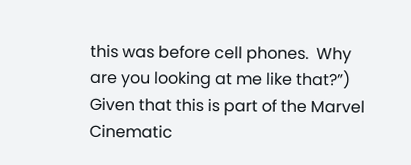this was before cell phones.  Why are you looking at me like that?”)  Given that this is part of the Marvel Cinematic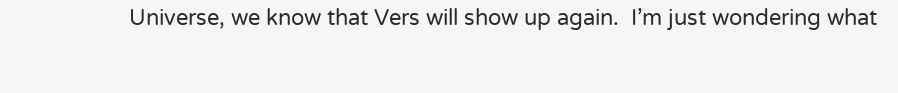Universe, we know that Vers will show up again.  I’m just wondering what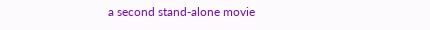a second stand-alone movie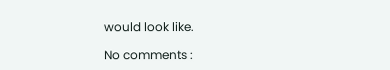would look like.

No comments :